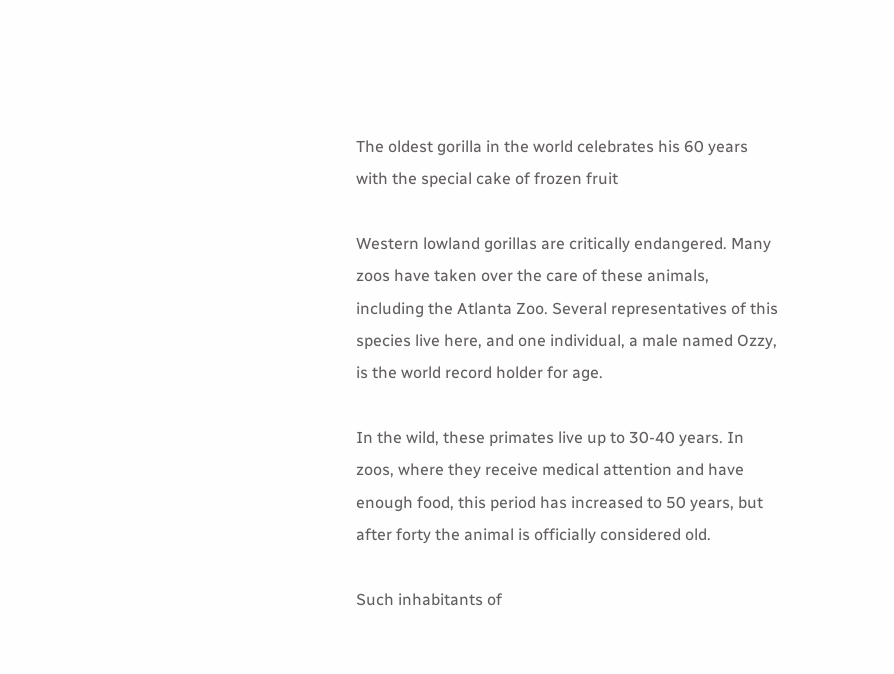The oldest gorilla in the world celebrates his 60 years with the special cake of frozen fruit

Western lowland gorillas are critically endangered. Many zoos have taken over the care of these animals, including the Atlanta Zoo. Several representatives of this species live here, and one individual, a male named Ozzy, is the world record holder for age.

In the wild, these primates live up to 30-40 years. In zoos, where they receive medical attention and have enough food, this period has increased to 50 years, but after forty the animal is officially considered old.

Such inhabitants of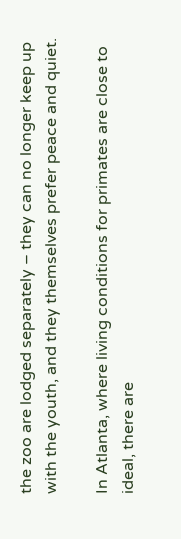the zoo are lodged separately – they can no longer keep up with the youth, and they themselves prefer peace and quiet.

In Atlanta, where living conditions for primates are close to ideal, there are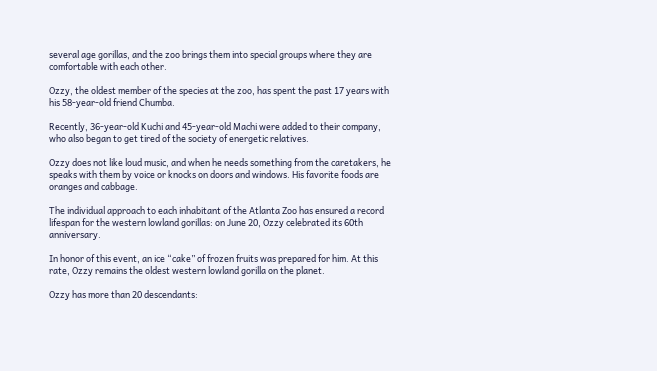several age gorillas, and the zoo brings them into special groups where they are comfortable with each other.

Ozzy, the oldest member of the species at the zoo, has spent the past 17 years with his 58-year-old friend Chumba.

Recently, 36-year-old Kuchi and 45-year-old Machi were added to their company, who also began to get tired of the society of energetic relatives.

Ozzy does not like loud music, and when he needs something from the caretakers, he speaks with them by voice or knocks on doors and windows. His favorite foods are oranges and cabbage.

The individual approach to each inhabitant of the Atlanta Zoo has ensured a record lifespan for the western lowland gorillas: on June 20, Ozzy celebrated its 60th anniversary.

In honor of this event, an ice “cake” of frozen fruits was prepared for him. At this rate, Ozzy remains the oldest western lowland gorilla on the planet.

Ozzy has more than 20 descendants: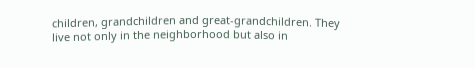children, grandchildren and great-grandchildren. They live not only in the neighborhood but also in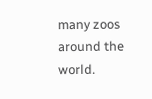many zoos around the world.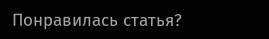Понравилась статья?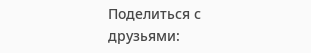Поделиться с друзьями: